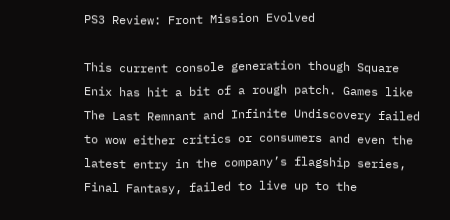PS3 Review: Front Mission Evolved

This current console generation though Square Enix has hit a bit of a rough patch. Games like The Last Remnant and Infinite Undiscovery failed to wow either critics or consumers and even the latest entry in the company’s flagship series, Final Fantasy, failed to live up to the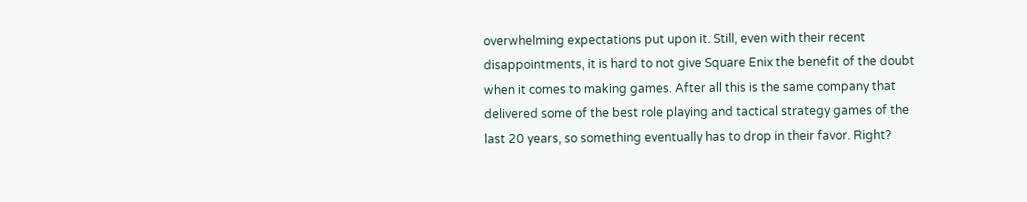overwhelming expectations put upon it. Still, even with their recent disappointments, it is hard to not give Square Enix the benefit of the doubt when it comes to making games. After all this is the same company that delivered some of the best role playing and tactical strategy games of the last 20 years, so something eventually has to drop in their favor. Right?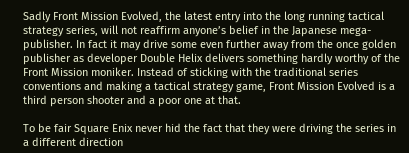Sadly Front Mission Evolved, the latest entry into the long running tactical strategy series, will not reaffirm anyone’s belief in the Japanese mega-publisher. In fact it may drive some even further away from the once golden publisher as developer Double Helix delivers something hardly worthy of the Front Mission moniker. Instead of sticking with the traditional series conventions and making a tactical strategy game, Front Mission Evolved is a third person shooter and a poor one at that.

To be fair Square Enix never hid the fact that they were driving the series in a different direction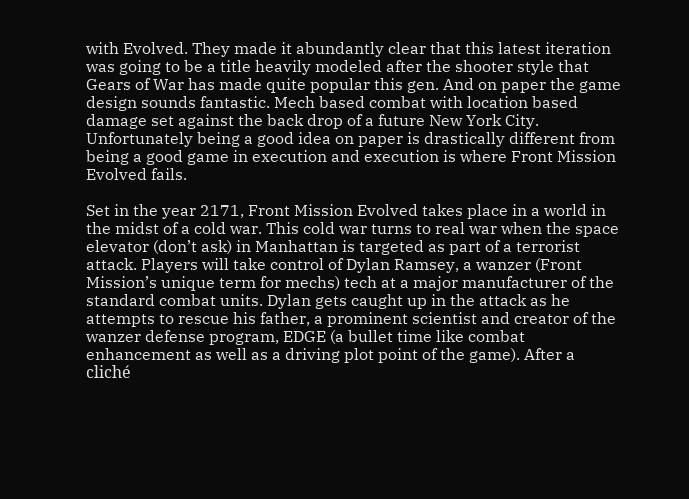with Evolved. They made it abundantly clear that this latest iteration was going to be a title heavily modeled after the shooter style that Gears of War has made quite popular this gen. And on paper the game design sounds fantastic. Mech based combat with location based damage set against the back drop of a future New York City. Unfortunately being a good idea on paper is drastically different from being a good game in execution and execution is where Front Mission Evolved fails.

Set in the year 2171, Front Mission Evolved takes place in a world in the midst of a cold war. This cold war turns to real war when the space elevator (don’t ask) in Manhattan is targeted as part of a terrorist attack. Players will take control of Dylan Ramsey, a wanzer (Front Mission’s unique term for mechs) tech at a major manufacturer of the standard combat units. Dylan gets caught up in the attack as he attempts to rescue his father, a prominent scientist and creator of the wanzer defense program, EDGE (a bullet time like combat enhancement as well as a driving plot point of the game). After a cliché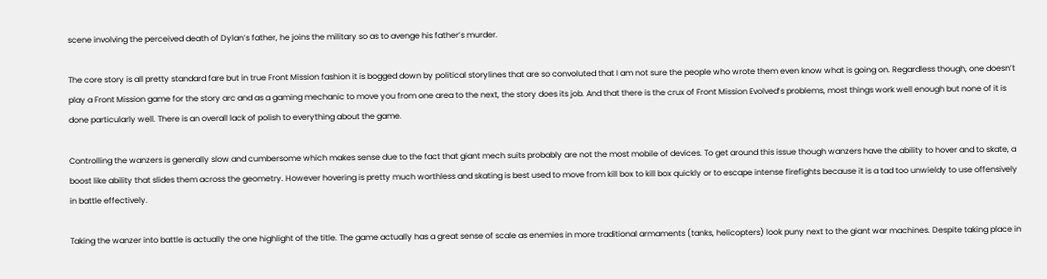scene involving the perceived death of Dylan’s father, he joins the military so as to avenge his father’s murder.

The core story is all pretty standard fare but in true Front Mission fashion it is bogged down by political storylines that are so convoluted that I am not sure the people who wrote them even know what is going on. Regardless though, one doesn’t play a Front Mission game for the story arc and as a gaming mechanic to move you from one area to the next, the story does its job. And that there is the crux of Front Mission Evolved’s problems, most things work well enough but none of it is done particularly well. There is an overall lack of polish to everything about the game.

Controlling the wanzers is generally slow and cumbersome which makes sense due to the fact that giant mech suits probably are not the most mobile of devices. To get around this issue though wanzers have the ability to hover and to skate, a boost like ability that slides them across the geometry. However hovering is pretty much worthless and skating is best used to move from kill box to kill box quickly or to escape intense firefights because it is a tad too unwieldy to use offensively in battle effectively.

Taking the wanzer into battle is actually the one highlight of the title. The game actually has a great sense of scale as enemies in more traditional armaments (tanks, helicopters) look puny next to the giant war machines. Despite taking place in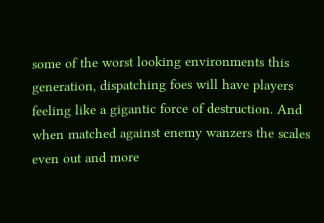some of the worst looking environments this generation, dispatching foes will have players feeling like a gigantic force of destruction. And when matched against enemy wanzers the scales even out and more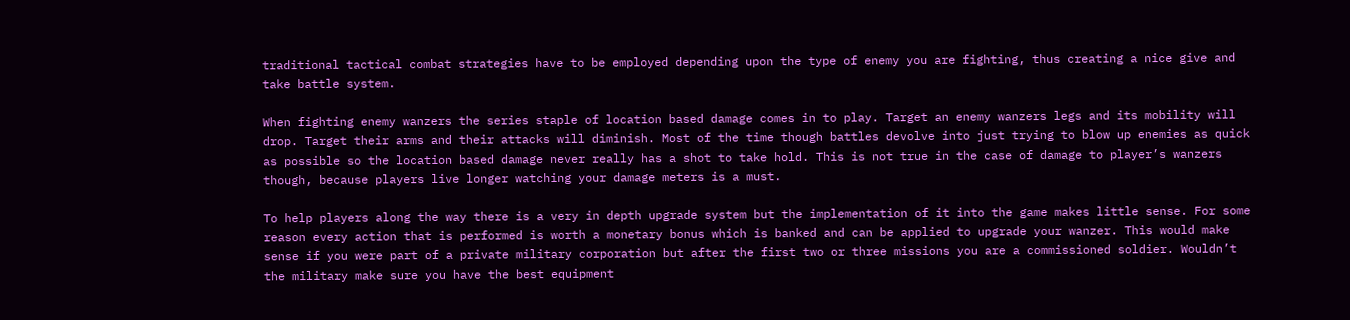traditional tactical combat strategies have to be employed depending upon the type of enemy you are fighting, thus creating a nice give and take battle system.

When fighting enemy wanzers the series staple of location based damage comes in to play. Target an enemy wanzers legs and its mobility will drop. Target their arms and their attacks will diminish. Most of the time though battles devolve into just trying to blow up enemies as quick as possible so the location based damage never really has a shot to take hold. This is not true in the case of damage to player’s wanzers though, because players live longer watching your damage meters is a must.

To help players along the way there is a very in depth upgrade system but the implementation of it into the game makes little sense. For some reason every action that is performed is worth a monetary bonus which is banked and can be applied to upgrade your wanzer. This would make sense if you were part of a private military corporation but after the first two or three missions you are a commissioned soldier. Wouldn’t the military make sure you have the best equipment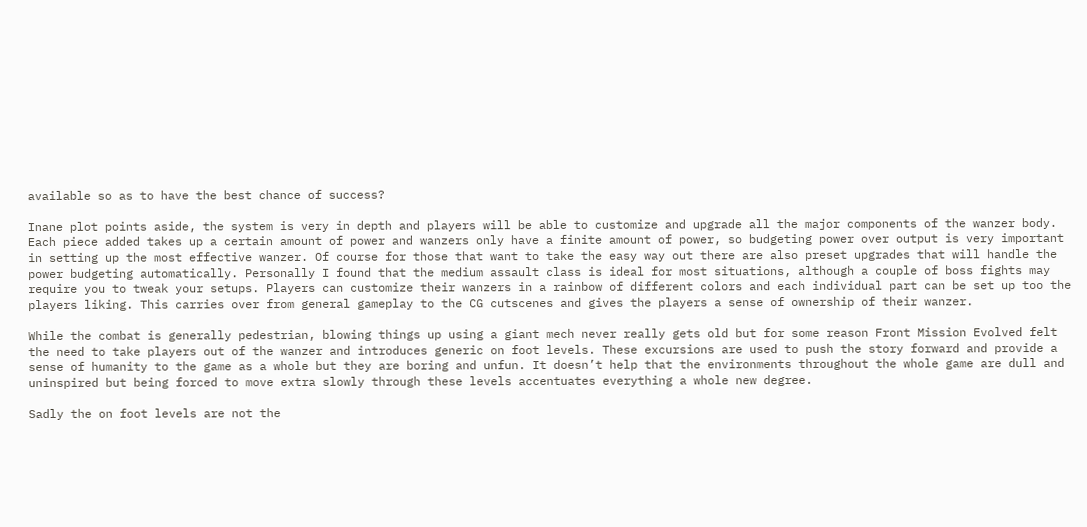available so as to have the best chance of success?

Inane plot points aside, the system is very in depth and players will be able to customize and upgrade all the major components of the wanzer body. Each piece added takes up a certain amount of power and wanzers only have a finite amount of power, so budgeting power over output is very important in setting up the most effective wanzer. Of course for those that want to take the easy way out there are also preset upgrades that will handle the power budgeting automatically. Personally I found that the medium assault class is ideal for most situations, although a couple of boss fights may require you to tweak your setups. Players can customize their wanzers in a rainbow of different colors and each individual part can be set up too the players liking. This carries over from general gameplay to the CG cutscenes and gives the players a sense of ownership of their wanzer.

While the combat is generally pedestrian, blowing things up using a giant mech never really gets old but for some reason Front Mission Evolved felt the need to take players out of the wanzer and introduces generic on foot levels. These excursions are used to push the story forward and provide a sense of humanity to the game as a whole but they are boring and unfun. It doesn’t help that the environments throughout the whole game are dull and uninspired but being forced to move extra slowly through these levels accentuates everything a whole new degree.

Sadly the on foot levels are not the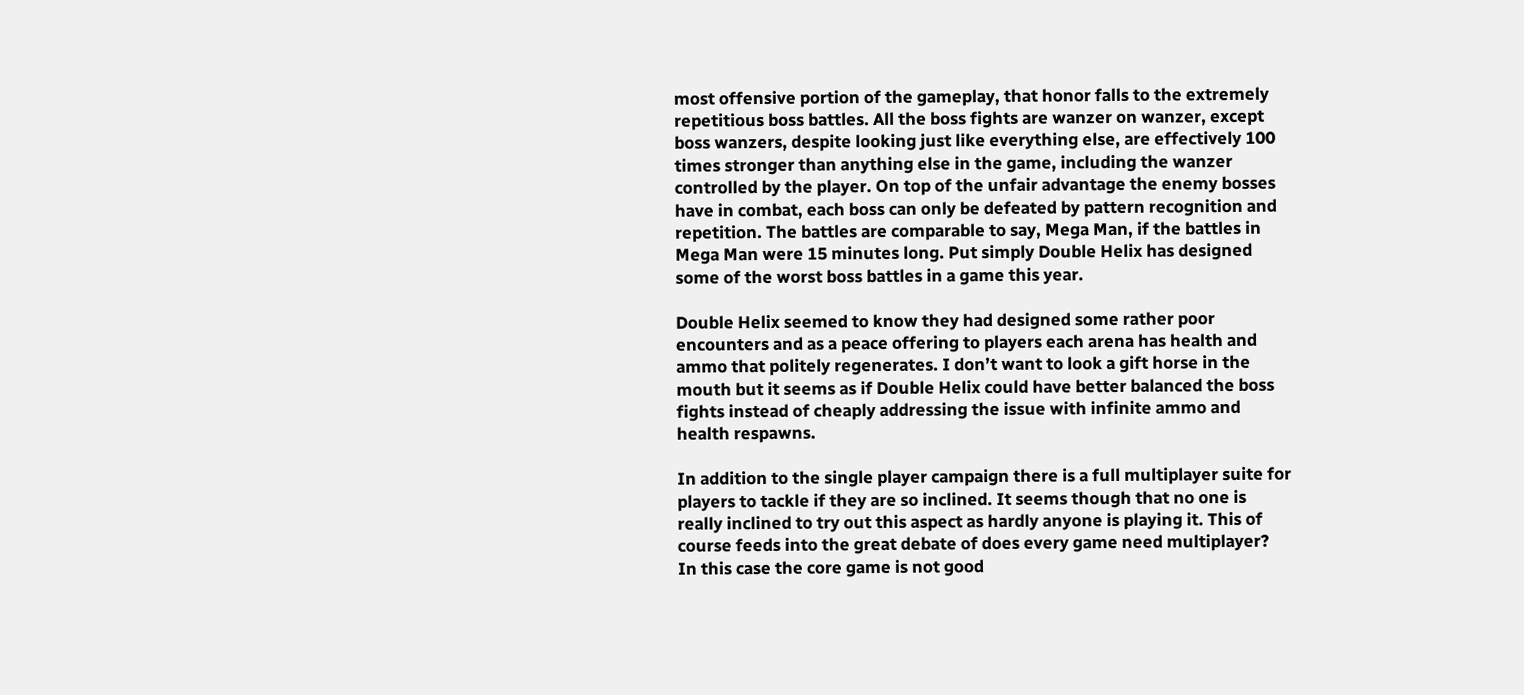most offensive portion of the gameplay, that honor falls to the extremely repetitious boss battles. All the boss fights are wanzer on wanzer, except boss wanzers, despite looking just like everything else, are effectively 100 times stronger than anything else in the game, including the wanzer controlled by the player. On top of the unfair advantage the enemy bosses have in combat, each boss can only be defeated by pattern recognition and repetition. The battles are comparable to say, Mega Man, if the battles in Mega Man were 15 minutes long. Put simply Double Helix has designed some of the worst boss battles in a game this year.

Double Helix seemed to know they had designed some rather poor encounters and as a peace offering to players each arena has health and ammo that politely regenerates. I don’t want to look a gift horse in the mouth but it seems as if Double Helix could have better balanced the boss fights instead of cheaply addressing the issue with infinite ammo and health respawns.

In addition to the single player campaign there is a full multiplayer suite for players to tackle if they are so inclined. It seems though that no one is really inclined to try out this aspect as hardly anyone is playing it. This of course feeds into the great debate of does every game need multiplayer? In this case the core game is not good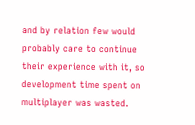and by relation few would probably care to continue their experience with it, so development time spent on multiplayer was wasted.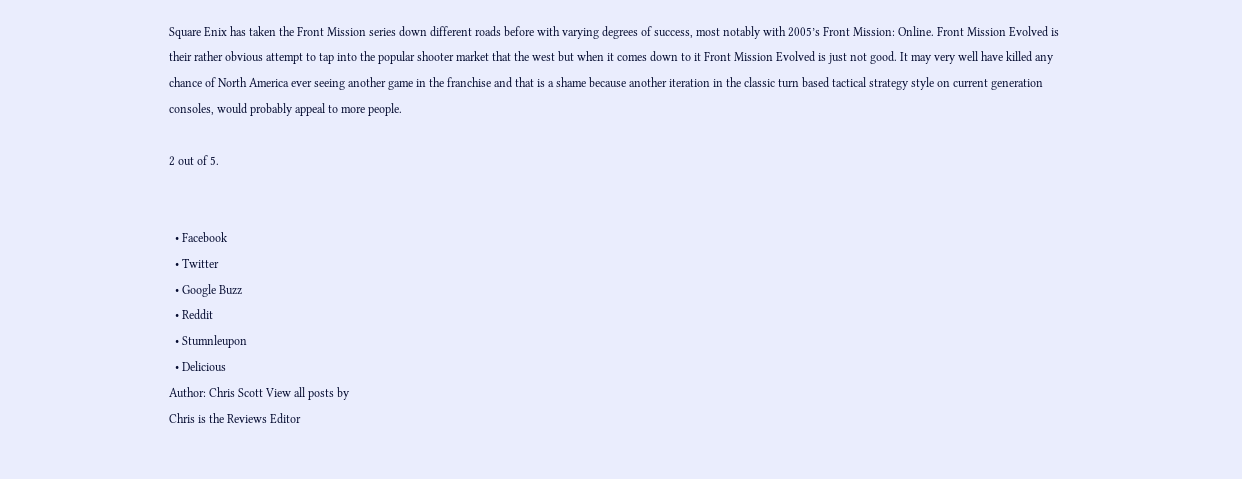Square Enix has taken the Front Mission series down different roads before with varying degrees of success, most notably with 2005’s Front Mission: Online. Front Mission Evolved is their rather obvious attempt to tap into the popular shooter market that the west but when it comes down to it Front Mission Evolved is just not good. It may very well have killed any chance of North America ever seeing another game in the franchise and that is a shame because another iteration in the classic turn based tactical strategy style on current generation consoles, would probably appeal to more people.

2 out of 5.


  • Facebook
  • Twitter
  • Google Buzz
  • Reddit
  • Stumnleupon
  • Delicious
Author: Chris Scott View all posts by
Chris is the Reviews Editor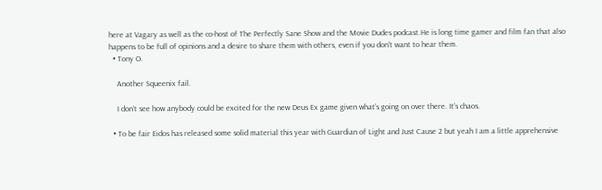here at Vagary as well as the co-host of The Perfectly Sane Show and the Movie Dudes podcast.He is long time gamer and film fan that also happens to be full of opinions and a desire to share them with others, even if you don't want to hear them.
  • Tony O.

    Another Squeenix fail.

    I don’t see how anybody could be excited for the new Deus Ex game given what’s going on over there. It’s chaos.

  • To be fair Eidos has released some solid material this year with Guardian of Light and Just Cause 2 but yeah I am a little apprehensive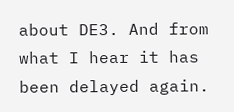about DE3. And from what I hear it has been delayed again.